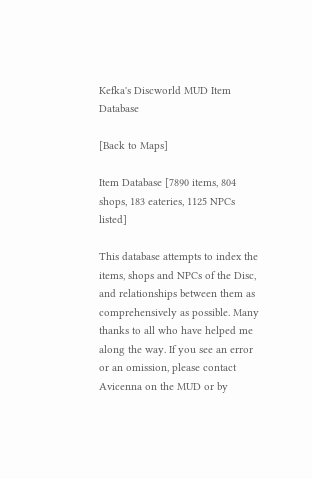Kefka's Discworld MUD Item Database

[Back to Maps]

Item Database [7890 items, 804 shops, 183 eateries, 1125 NPCs listed]

This database attempts to index the items, shops and NPCs of the Disc, and relationships between them as comprehensively as possible. Many thanks to all who have helped me along the way. If you see an error or an omission, please contact Avicenna on the MUD or by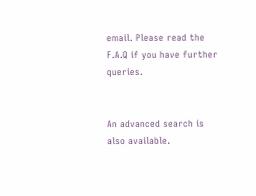email. Please read the F.A.Q if you have further queries.


An advanced search is also available.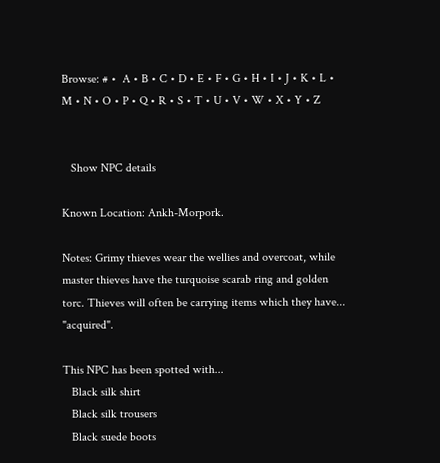Browse: # •  A • B • C • D • E • F • G • H • I • J • K • L • M • N • O • P • Q • R • S • T • U • V • W • X • Y • Z


   Show NPC details

Known Location: Ankh-Morpork.

Notes: Grimy thieves wear the wellies and overcoat, while master thieves have the turquoise scarab ring and golden torc. Thieves will often be carrying items which they have... "acquired".

This NPC has been spotted with...
   Black silk shirt
   Black silk trousers
   Black suede boots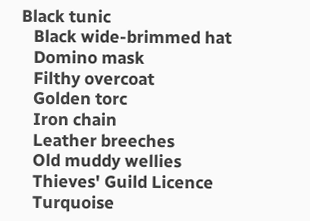Black tunic
   Black wide-brimmed hat
   Domino mask
   Filthy overcoat
   Golden torc
   Iron chain
   Leather breeches
   Old muddy wellies
   Thieves' Guild Licence
   Turquoise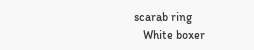scarab ring
   White boxer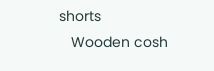shorts
   Wooden cosh